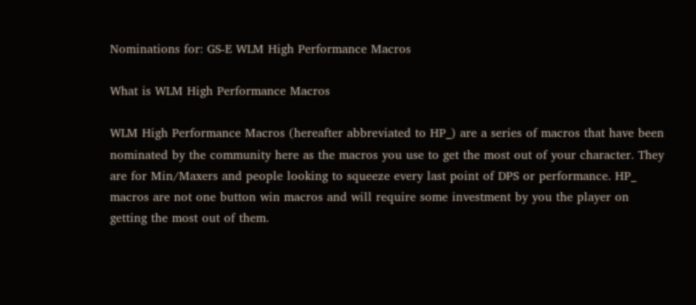Nominations for: GS-E WLM High Performance Macros

What is WLM High Performance Macros

WLM High Performance Macros (hereafter abbreviated to HP_) are a series of macros that have been nominated by the community here as the macros you use to get the most out of your character. They are for Min/Maxers and people looking to squeeze every last point of DPS or performance. HP_ macros are not one button win macros and will require some investment by you the player on getting the most out of them.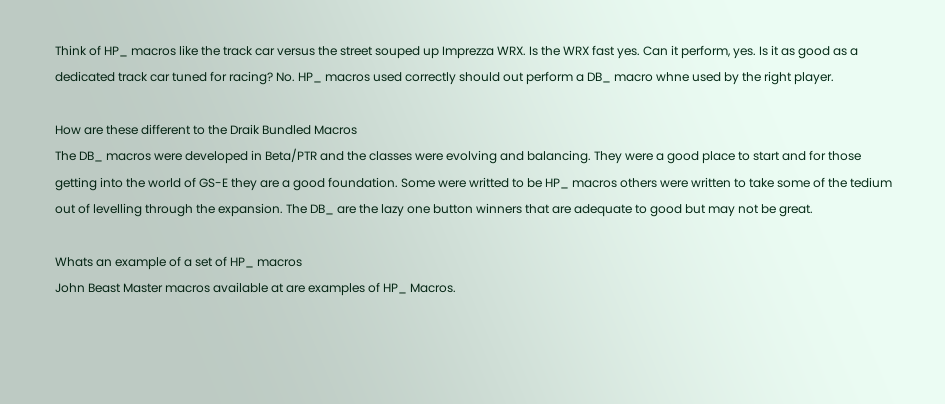Think of HP_ macros like the track car versus the street souped up Imprezza WRX. Is the WRX fast yes. Can it perform, yes. Is it as good as a dedicated track car tuned for racing? No. HP_ macros used correctly should out perform a DB_ macro whne used by the right player.

How are these different to the Draik Bundled Macros
The DB_ macros were developed in Beta/PTR and the classes were evolving and balancing. They were a good place to start and for those getting into the world of GS-E they are a good foundation. Some were writted to be HP_ macros others were written to take some of the tedium out of levelling through the expansion. The DB_ are the lazy one button winners that are adequate to good but may not be great.

Whats an example of a set of HP_ macros
John Beast Master macros available at are examples of HP_ Macros.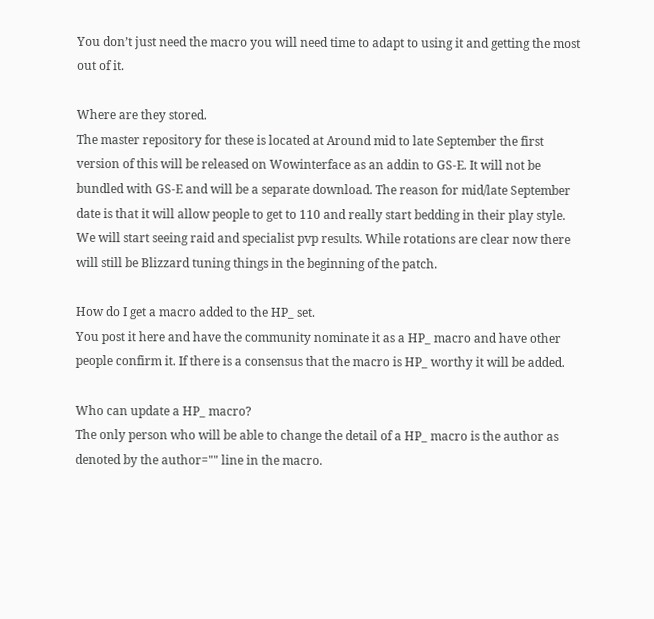You don’t just need the macro you will need time to adapt to using it and getting the most out of it.

Where are they stored.
The master repository for these is located at Around mid to late September the first version of this will be released on Wowinterface as an addin to GS-E. It will not be bundled with GS-E and will be a separate download. The reason for mid/late September date is that it will allow people to get to 110 and really start bedding in their play style. We will start seeing raid and specialist pvp results. While rotations are clear now there will still be Blizzard tuning things in the beginning of the patch.

How do I get a macro added to the HP_ set.
You post it here and have the community nominate it as a HP_ macro and have other people confirm it. If there is a consensus that the macro is HP_ worthy it will be added.

Who can update a HP_ macro?
The only person who will be able to change the detail of a HP_ macro is the author as denoted by the author="" line in the macro.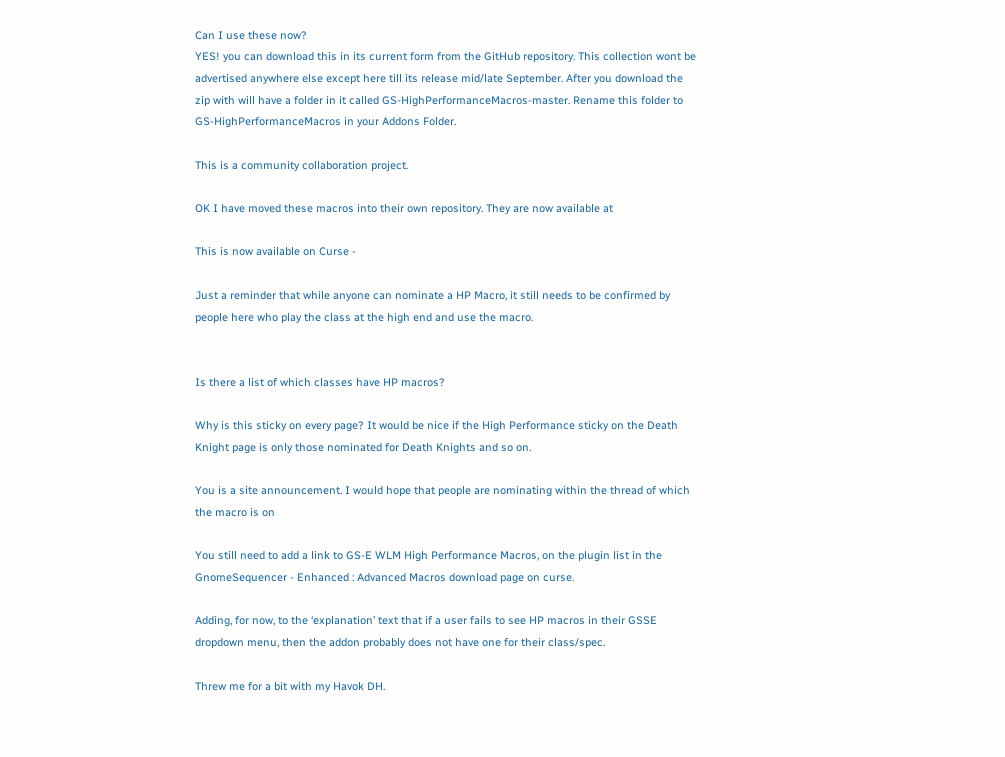Can I use these now?
YES! you can download this in its current form from the GitHub repository. This collection wont be advertised anywhere else except here till its release mid/late September. After you download the zip with will have a folder in it called GS-HighPerformanceMacros-master. Rename this folder to GS-HighPerformanceMacros in your Addons Folder.

This is a community collaboration project.

OK I have moved these macros into their own repository. They are now available at

This is now available on Curse -

Just a reminder that while anyone can nominate a HP Macro, it still needs to be confirmed by people here who play the class at the high end and use the macro.


Is there a list of which classes have HP macros?

Why is this sticky on every page? It would be nice if the High Performance sticky on the Death Knight page is only those nominated for Death Knights and so on.

You is a site announcement. I would hope that people are nominating within the thread of which the macro is on

You still need to add a link to GS-E WLM High Performance Macros, on the plugin list in the GnomeSequencer - Enhanced : Advanced Macros download page on curse.

Adding, for now, to the ‘explanation’ text that if a user fails to see HP macros in their GSSE dropdown menu, then the addon probably does not have one for their class/spec.

Threw me for a bit with my Havok DH.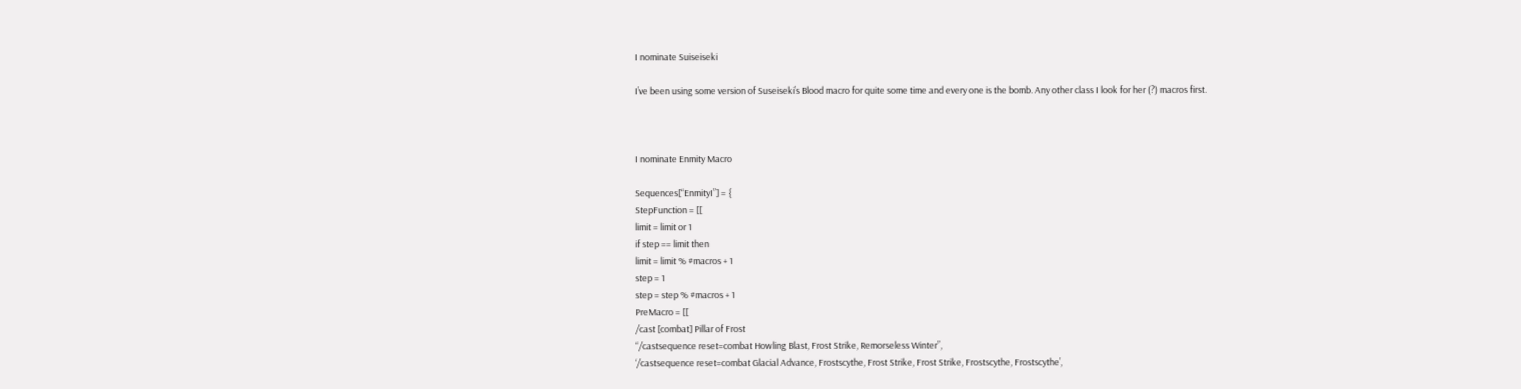I nominate Suiseiseki

I’ve been using some version of Suseiseki’s Blood macro for quite some time and every one is the bomb. Any other class I look for her (?) macros first.



I nominate Enmity Macro

Sequences[“EnmityI”] = {
StepFunction = [[
limit = limit or 1
if step == limit then
limit = limit % #macros + 1
step = 1
step = step % #macros + 1
PreMacro = [[
/cast [combat] Pillar of Frost
“/castsequence reset=combat Howling Blast, Frost Strike, Remorseless Winter”,
‘/castsequence reset=combat Glacial Advance, Frostscythe, Frost Strike, Frost Strike, Frostscythe, Frostscythe’,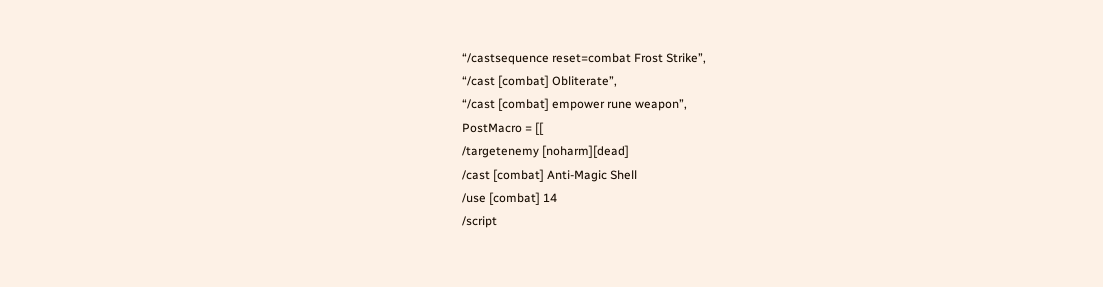“/castsequence reset=combat Frost Strike”,
“/cast [combat] Obliterate”,
“/cast [combat] empower rune weapon”,
PostMacro = [[
/targetenemy [noharm][dead]
/cast [combat] Anti-Magic Shell
/use [combat] 14
/script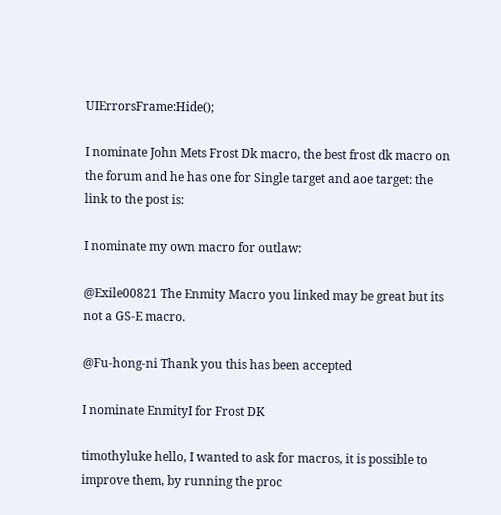UIErrorsFrame:Hide();

I nominate John Mets Frost Dk macro, the best frost dk macro on the forum and he has one for Single target and aoe target: the link to the post is:

I nominate my own macro for outlaw:

@Exile00821 The Enmity Macro you linked may be great but its not a GS-E macro.

@Fu-hong-ni Thank you this has been accepted

I nominate EnmityI for Frost DK

timothyluke hello, I wanted to ask for macros, it is possible to improve them, by running the proc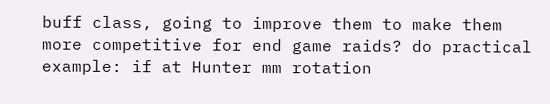buff class, going to improve them to make them more competitive for end game raids? do practical example: if at Hunter mm rotation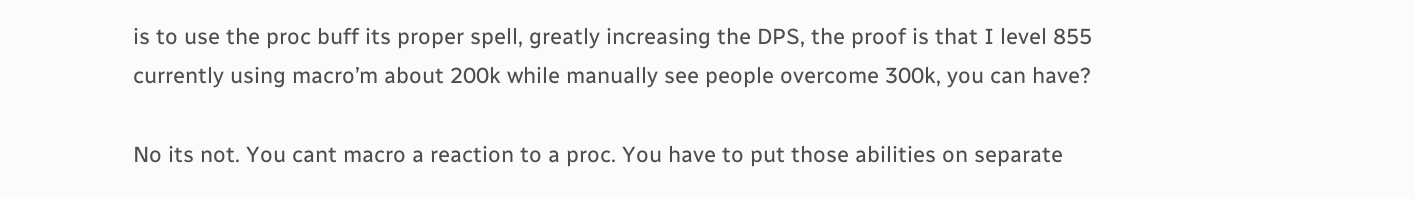is to use the proc buff its proper spell, greatly increasing the DPS, the proof is that I level 855 currently using macro’m about 200k while manually see people overcome 300k, you can have?

No its not. You cant macro a reaction to a proc. You have to put those abilities on separate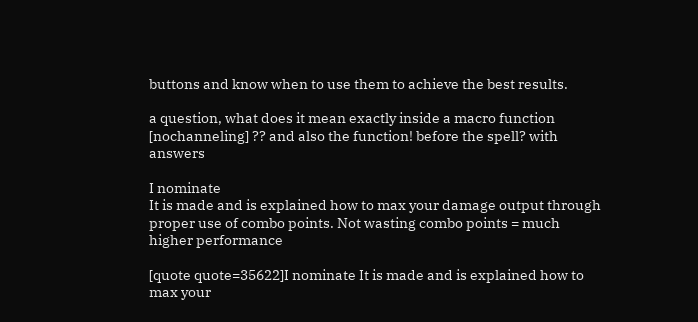buttons and know when to use them to achieve the best results.

a question, what does it mean exactly inside a macro function [nochanneling] ?? and also the function! before the spell? with answers

I nominate
It is made and is explained how to max your damage output through proper use of combo points. Not wasting combo points = much higher performance

[quote quote=35622]I nominate It is made and is explained how to max your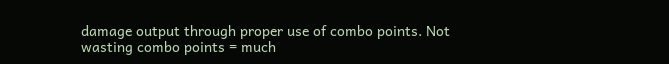damage output through proper use of combo points. Not wasting combo points = much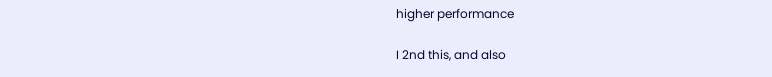higher performance

I 2nd this, and also